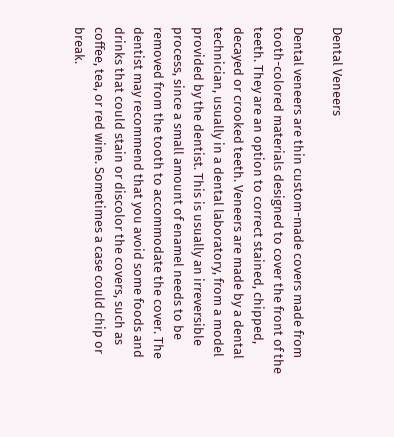Dental Veneers

Dental veneers are thin custom-made covers made from tooth-colored materials designed to cover the front of the teeth. They are an option to correct stained, chipped, decayed or crooked teeth. Veneers are made by a dental technician, usually in a dental laboratory, from a model provided by the dentist. This is usually an irreversible process, since a small amount of enamel needs to be removed from the tooth to accommodate the cover. The dentist may recommend that you avoid some foods and drinks that could stain or discolor the covers, such as coffee, tea, or red wine. Sometimes a case could chip or break.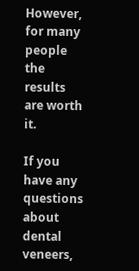However, for many people the results are worth it.

If you have any questions about dental veneers,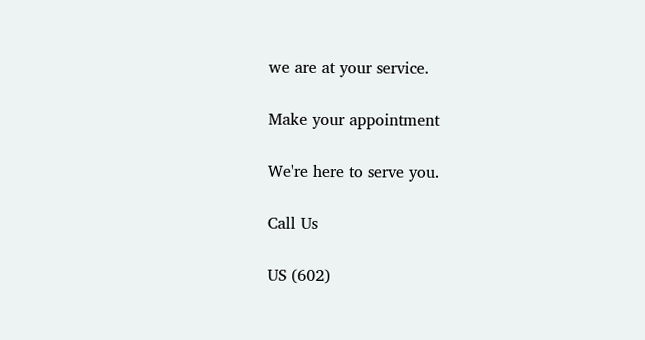we are at your service.

Make your appointment

We're here to serve you.

Call Us

US (602)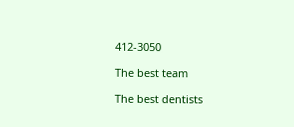412-3050

The best team

The best dentists